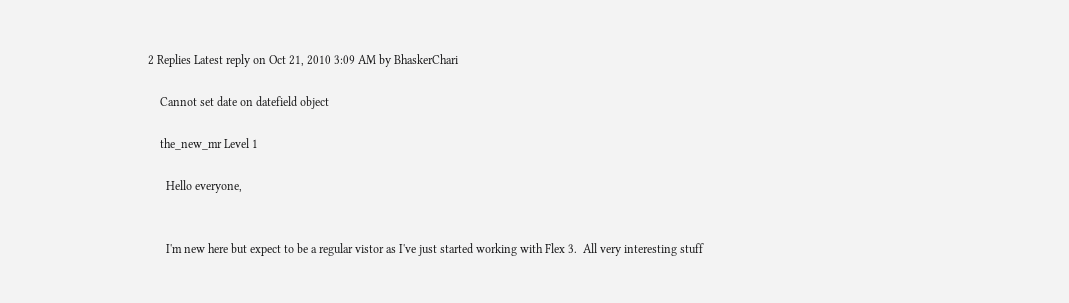2 Replies Latest reply on Oct 21, 2010 3:09 AM by BhaskerChari

    Cannot set date on datefield object

    the_new_mr Level 1

      Hello everyone,


      I'm new here but expect to be a regular vistor as I've just started working with Flex 3.  All very interesting stuff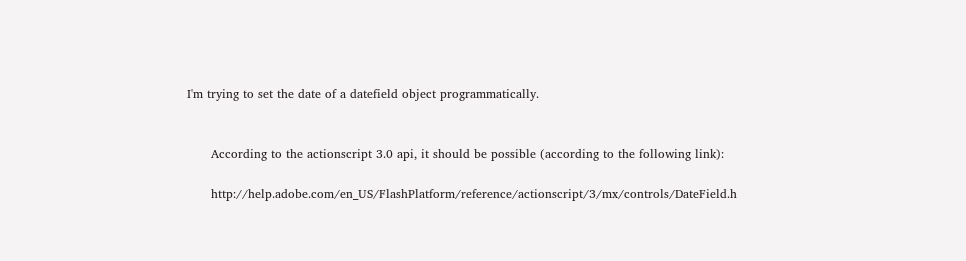I'm trying to set the date of a datefield object programmatically.


      According to the actionscript 3.0 api, it should be possible (according to the following link):

      http://help.adobe.com/en_US/FlashPlatform/reference/actionscript/3/mx/controls/DateField.h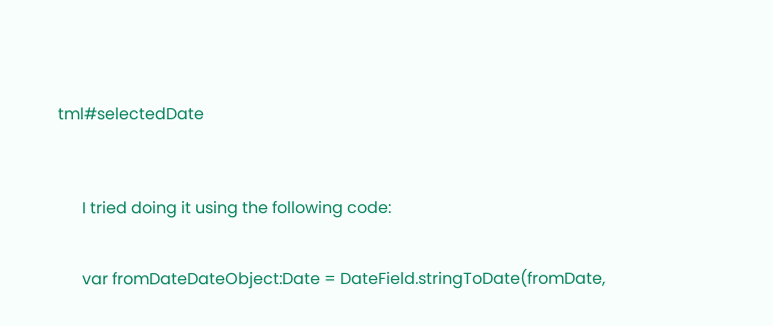tml#selectedDate



      I tried doing it using the following code:


      var fromDateDateObject:Date = DateField.stringToDate(fromDate,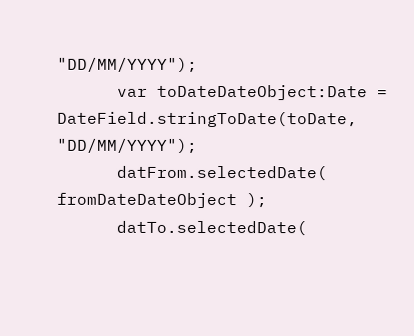"DD/MM/YYYY");
      var toDateDateObject:Date = DateField.stringToDate(toDate, "DD/MM/YYYY");
      datFrom.selectedDate( fromDateDateObject );
      datTo.selectedDate(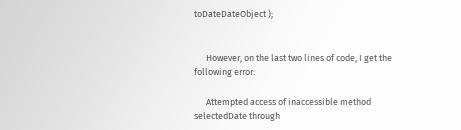toDateDateObject );


      However, on the last two lines of code, I get the following error:

      Attempted access of inaccessible method selectedDate through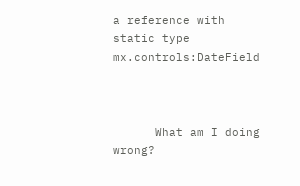a reference with static type mx.controls:DateField



      What am I doing wrong?